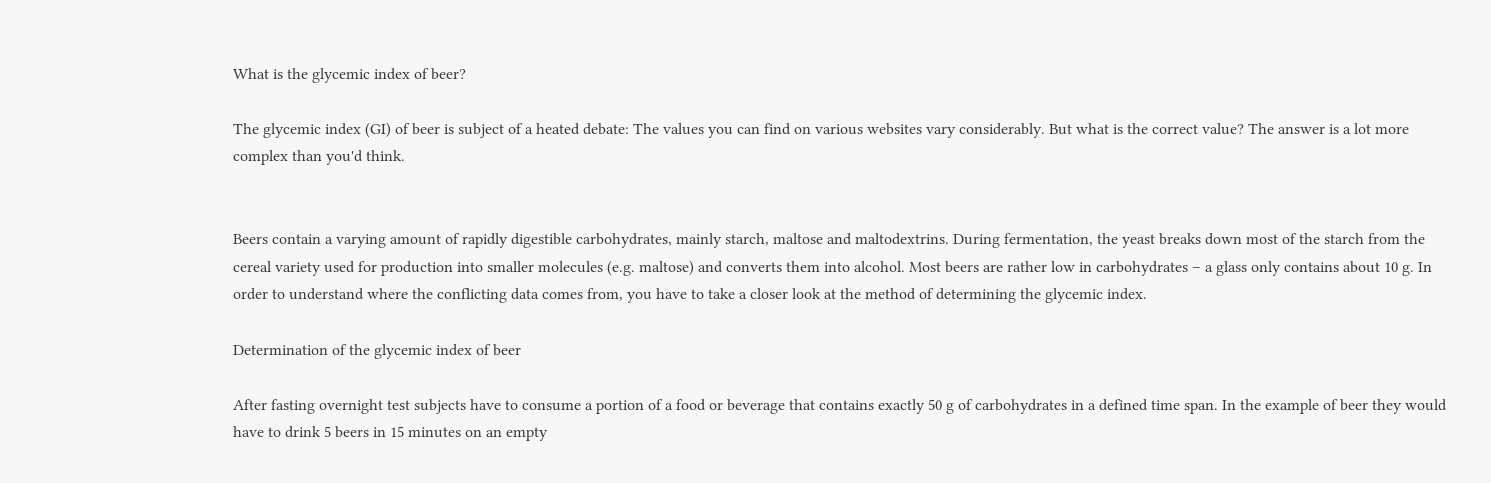What is the glycemic index of beer?

The glycemic index (GI) of beer is subject of a heated debate: The values you can find on various websites vary considerably. But what is the correct value? The answer is a lot more complex than you'd think.


Beers contain a varying amount of rapidly digestible carbohydrates, mainly starch, maltose and maltodextrins. During fermentation, the yeast breaks down most of the starch from the cereal variety used for production into smaller molecules (e.g. maltose) and converts them into alcohol. Most beers are rather low in carbohydrates – a glass only contains about 10 g. In order to understand where the conflicting data comes from, you have to take a closer look at the method of determining the glycemic index.

Determination of the glycemic index of beer

After fasting overnight test subjects have to consume a portion of a food or beverage that contains exactly 50 g of carbohydrates in a defined time span. In the example of beer they would have to drink 5 beers in 15 minutes on an empty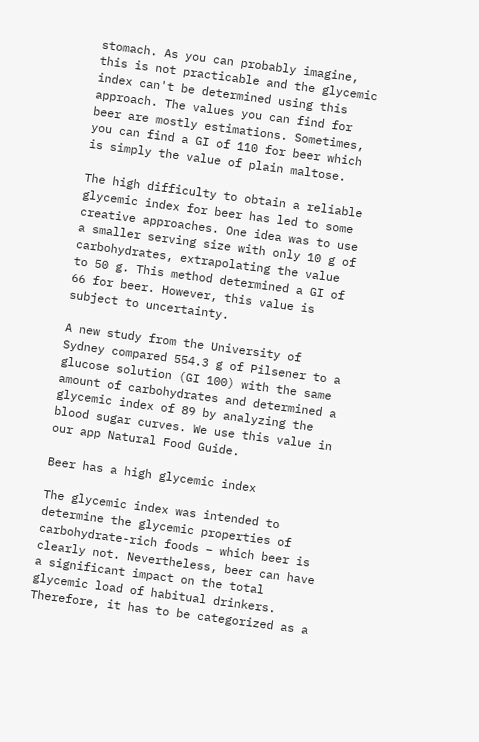stomach. As you can probably imagine, this is not practicable and the glycemic index can't be determined using this approach. The values you can find for beer are mostly estimations. Sometimes, you can find a GI of 110 for beer which is simply the value of plain maltose.

The high difficulty to obtain a reliable glycemic index for beer has led to some creative approaches. One idea was to use a smaller serving size with only 10 g of carbohydrates, extrapolating the value to 50 g. This method determined a GI of 66 for beer. However, this value is subject to uncertainty.

A new study from the University of Sydney compared 554.3 g of Pilsener to a glucose solution (GI 100) with the same amount of carbohydrates and determined a glycemic index of 89 by analyzing the blood sugar curves. We use this value in our app Natural Food Guide.

Beer has a high glycemic index

The glycemic index was intended to determine the glycemic properties of carbohydrate-rich foods – which beer is clearly not. Nevertheless, beer can have a significant impact on the total glycemic load of habitual drinkers. Therefore, it has to be categorized as a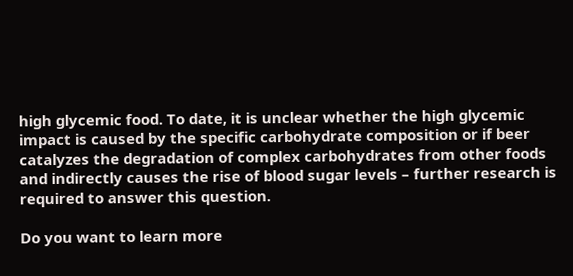high glycemic food. To date, it is unclear whether the high glycemic impact is caused by the specific carbohydrate composition or if beer catalyzes the degradation of complex carbohydrates from other foods and indirectly causes the rise of blood sugar levels – further research is required to answer this question.

Do you want to learn more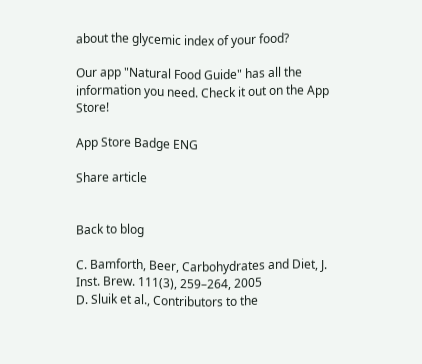about the glycemic index of your food?

Our app "Natural Food Guide" has all the information you need. Check it out on the App Store!

App Store Badge ENG

Share article


Back to blog

C. Bamforth, Beer, Carbohydrates and Diet, J. Inst. Brew. 111(3), 259–264, 2005
D. Sluik et al., Contributors to the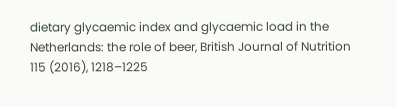dietary glycaemic index and glycaemic load in the Netherlands: the role of beer, British Journal of Nutrition 115 (2016), 1218–1225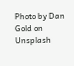Photo by Dan Gold on Unsplash